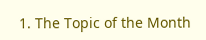1. The Topic of the Month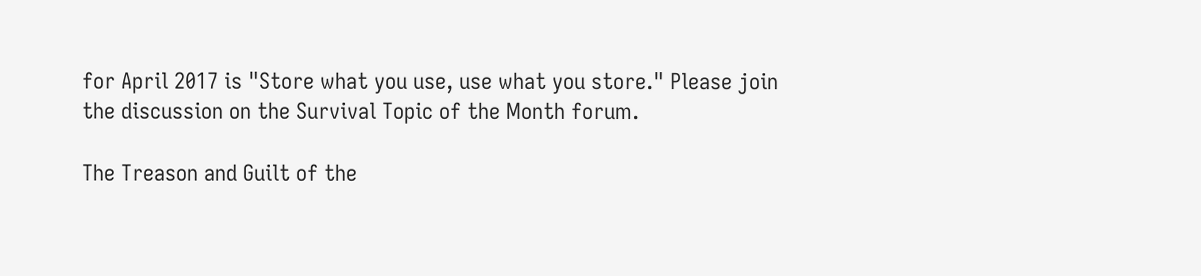for April 2017 is "Store what you use, use what you store." Please join the discussion on the Survival Topic of the Month forum.

The Treason and Guilt of the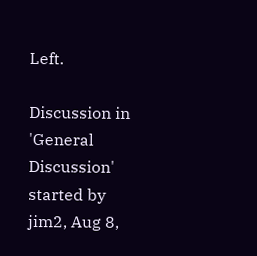Left.

Discussion in 'General Discussion' started by jim2, Aug 8,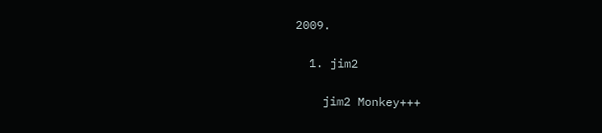2009.

  1. jim2

    jim2 Monkey+++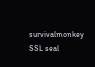survivalmonkey SSL seal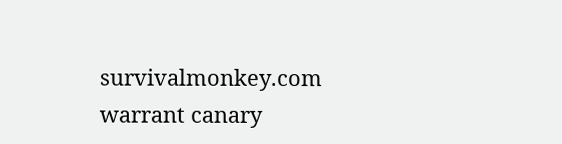survivalmonkey.com warrant canary